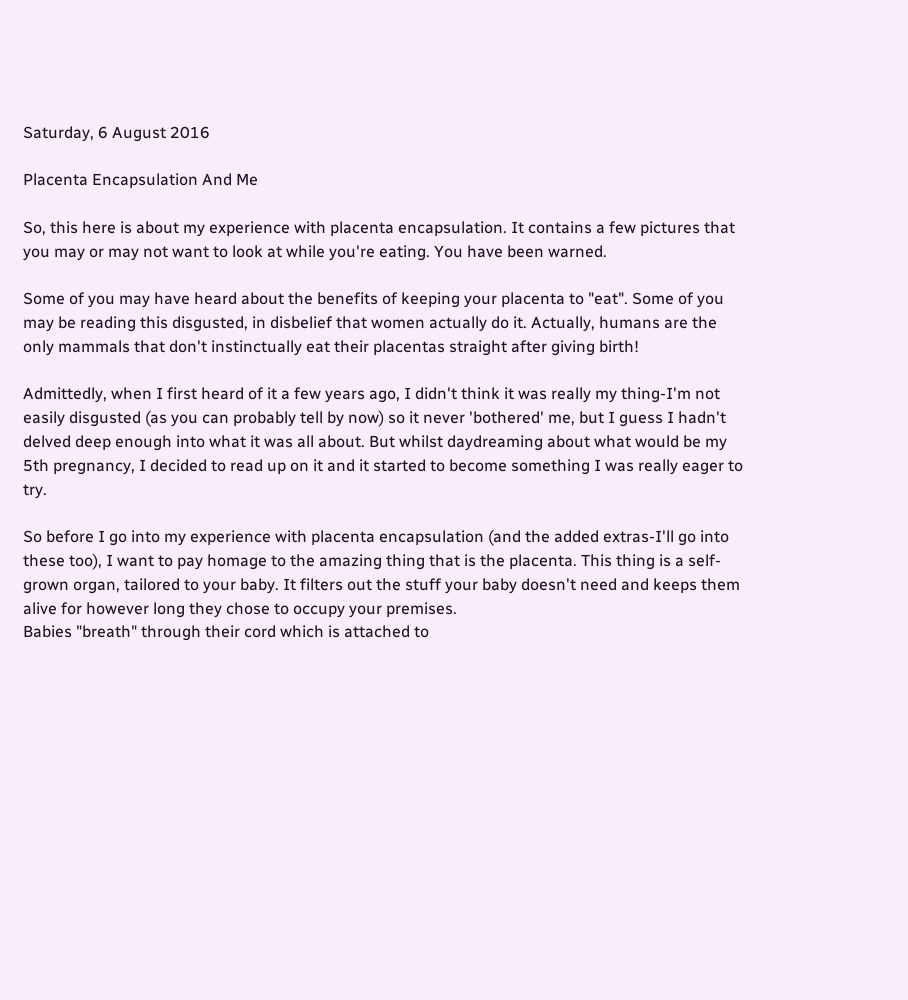Saturday, 6 August 2016

Placenta Encapsulation And Me

So, this here is about my experience with placenta encapsulation. It contains a few pictures that you may or may not want to look at while you're eating. You have been warned.

Some of you may have heard about the benefits of keeping your placenta to "eat". Some of you may be reading this disgusted, in disbelief that women actually do it. Actually, humans are the only mammals that don't instinctually eat their placentas straight after giving birth!

Admittedly, when I first heard of it a few years ago, I didn't think it was really my thing-I'm not easily disgusted (as you can probably tell by now) so it never 'bothered' me, but I guess I hadn't delved deep enough into what it was all about. But whilst daydreaming about what would be my 5th pregnancy, I decided to read up on it and it started to become something I was really eager to try.

So before I go into my experience with placenta encapsulation (and the added extras-I'll go into these too), I want to pay homage to the amazing thing that is the placenta. This thing is a self-grown organ, tailored to your baby. It filters out the stuff your baby doesn't need and keeps them alive for however long they chose to occupy your premises.
Babies "breath" through their cord which is attached to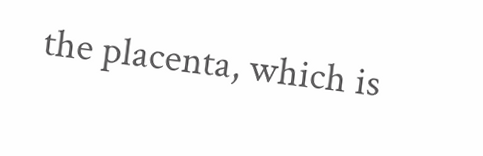the placenta, which is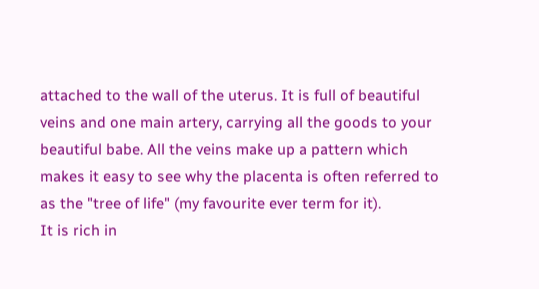attached to the wall of the uterus. It is full of beautiful veins and one main artery, carrying all the goods to your beautiful babe. All the veins make up a pattern which makes it easy to see why the placenta is often referred to as the "tree of life" (my favourite ever term for it).
It is rich in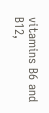vitamins B6 and B12,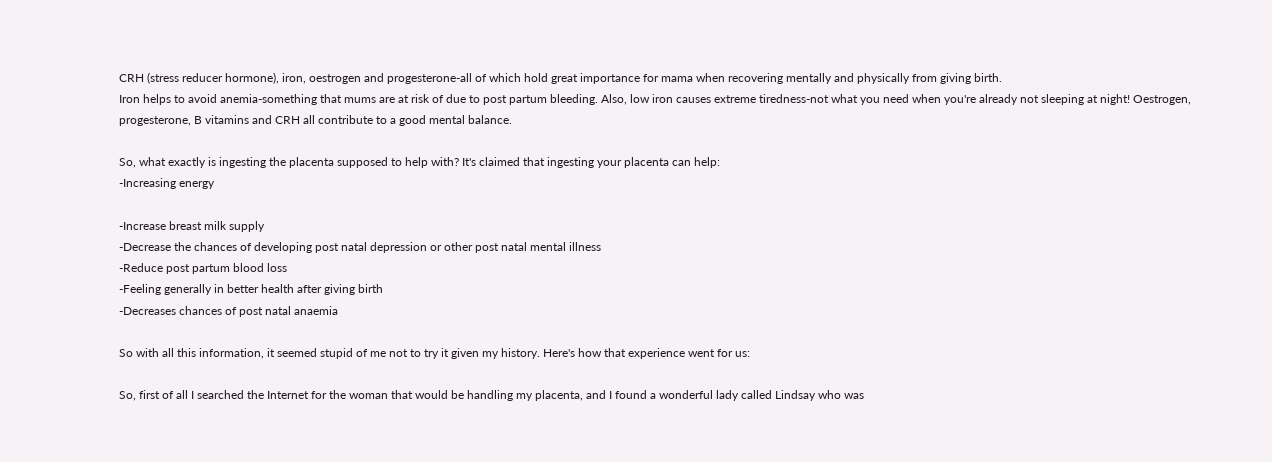CRH (stress reducer hormone), iron, oestrogen and progesterone-all of which hold great importance for mama when recovering mentally and physically from giving birth.
Iron helps to avoid anemia-something that mums are at risk of due to post partum bleeding. Also, low iron causes extreme tiredness-not what you need when you're already not sleeping at night! Oestrogen, progesterone, B vitamins and CRH all contribute to a good mental balance.

So, what exactly is ingesting the placenta supposed to help with? It's claimed that ingesting your placenta can help:
-Increasing energy

-Increase breast milk supply
-Decrease the chances of developing post natal depression or other post natal mental illness
-Reduce post partum blood loss
-Feeling generally in better health after giving birth
-Decreases chances of post natal anaemia

So with all this information, it seemed stupid of me not to try it given my history. Here's how that experience went for us:

So, first of all I searched the Internet for the woman that would be handling my placenta, and I found a wonderful lady called Lindsay who was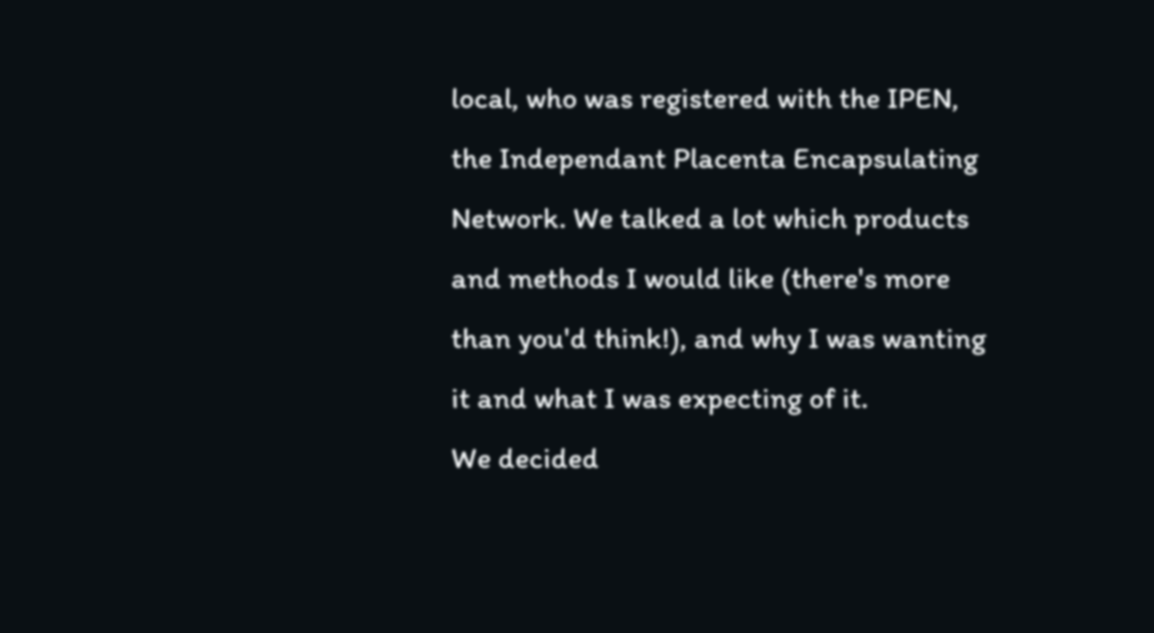local, who was registered with the IPEN, the Independant Placenta Encapsulating Network. We talked a lot which products and methods I would like (there's more than you'd think!), and why I was wanting it and what I was expecting of it.
We decided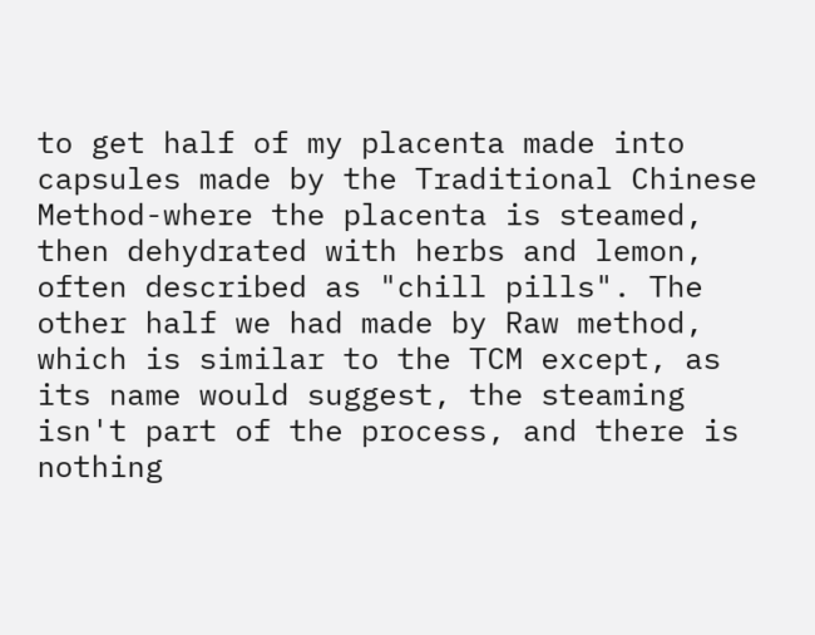to get half of my placenta made into capsules made by the Traditional Chinese Method-where the placenta is steamed, then dehydrated with herbs and lemon, often described as "chill pills". The other half we had made by Raw method, which is similar to the TCM except, as its name would suggest, the steaming isn't part of the process, and there is nothing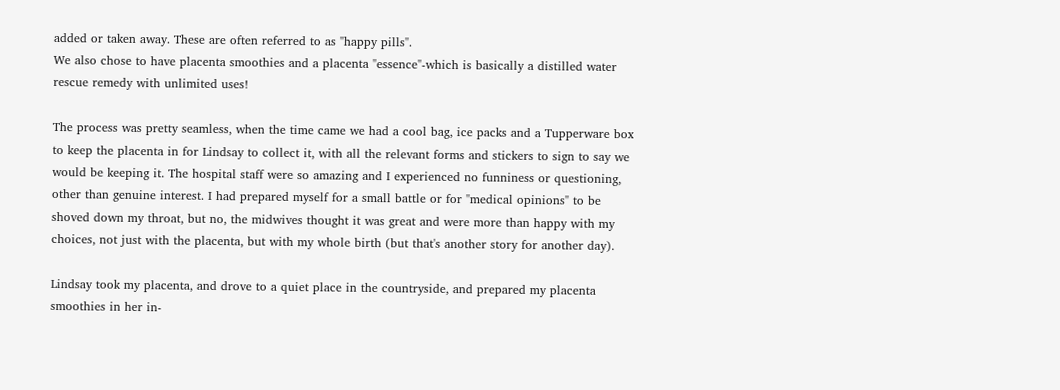added or taken away. These are often referred to as "happy pills".
We also chose to have placenta smoothies and a placenta "essence"-which is basically a distilled water rescue remedy with unlimited uses!

The process was pretty seamless, when the time came we had a cool bag, ice packs and a Tupperware box to keep the placenta in for Lindsay to collect it, with all the relevant forms and stickers to sign to say we would be keeping it. The hospital staff were so amazing and I experienced no funniness or questioning, other than genuine interest. I had prepared myself for a small battle or for "medical opinions" to be shoved down my throat, but no, the midwives thought it was great and were more than happy with my choices, not just with the placenta, but with my whole birth (but that's another story for another day).

Lindsay took my placenta, and drove to a quiet place in the countryside, and prepared my placenta smoothies in her in-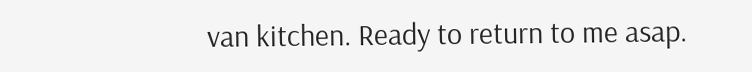van kitchen. Ready to return to me asap.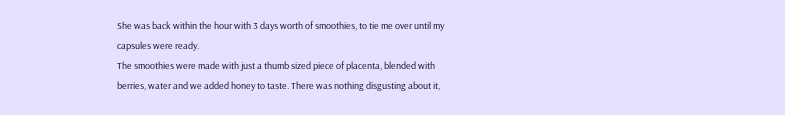She was back within the hour with 3 days worth of smoothies, to tie me over until my capsules were ready.
The smoothies were made with just a thumb sized piece of placenta, blended with berries, water and we added honey to taste. There was nothing disgusting about it,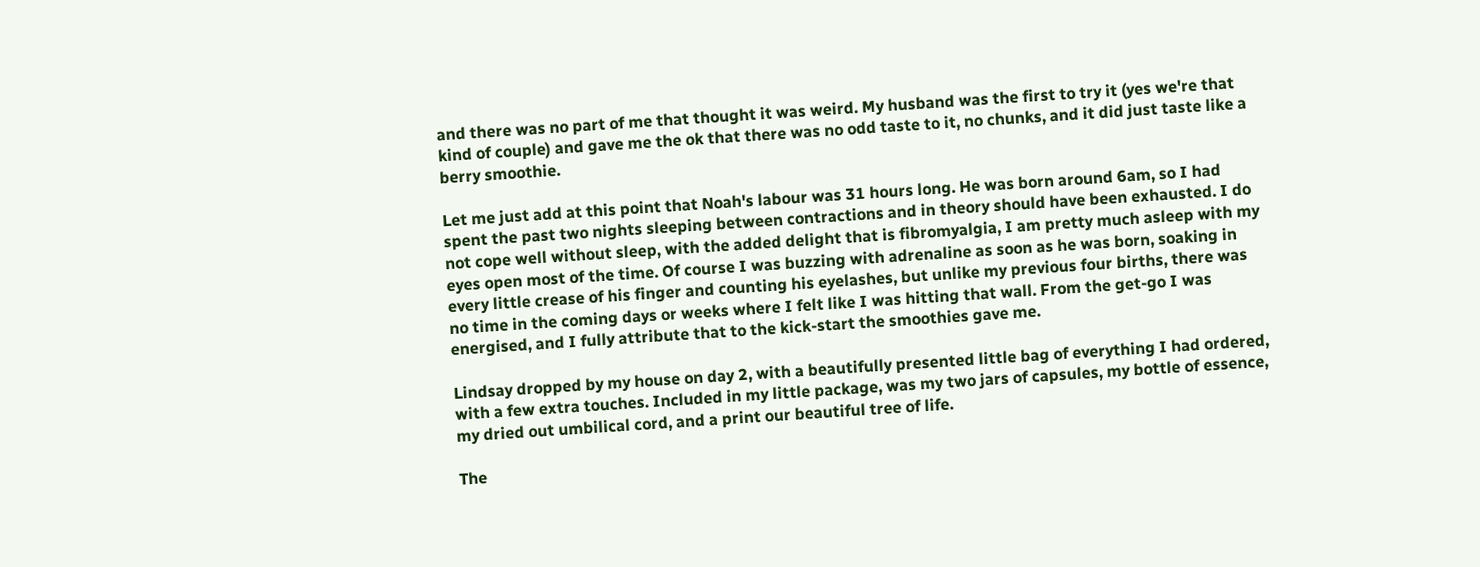and there was no part of me that thought it was weird. My husband was the first to try it (yes we're that kind of couple) and gave me the ok that there was no odd taste to it, no chunks, and it did just taste like a berry smoothie.

Let me just add at this point that Noah's labour was 31 hours long. He was born around 6am, so I had spent the past two nights sleeping between contractions and in theory should have been exhausted. I do not cope well without sleep, with the added delight that is fibromyalgia, I am pretty much asleep with my eyes open most of the time. Of course I was buzzing with adrenaline as soon as he was born, soaking in every little crease of his finger and counting his eyelashes, but unlike my previous four births, there was no time in the coming days or weeks where I felt like I was hitting that wall. From the get-go I was energised, and I fully attribute that to the kick-start the smoothies gave me.

Lindsay dropped by my house on day 2, with a beautifully presented little bag of everything I had ordered, with a few extra touches. Included in my little package, was my two jars of capsules, my bottle of essence, my dried out umbilical cord, and a print our beautiful tree of life.

The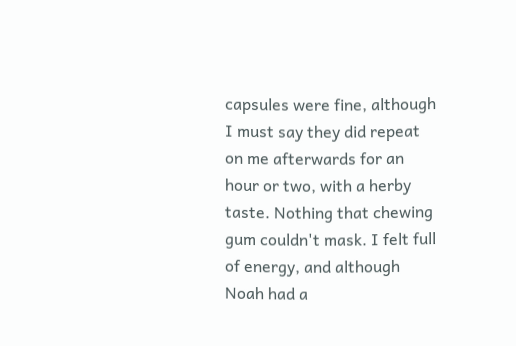capsules were fine, although I must say they did repeat on me afterwards for an hour or two, with a herby taste. Nothing that chewing gum couldn't mask. I felt full of energy, and although Noah had a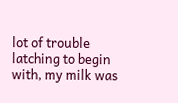lot of trouble latching to begin with, my milk was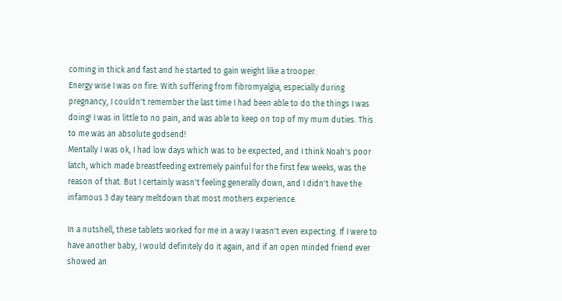coming in thick and fast and he started to gain weight like a trooper.
Energy wise I was on fire. With suffering from fibromyalgia, especially during pregnancy, I couldn't remember the last time I had been able to do the things I was doing! I was in little to no pain, and was able to keep on top of my mum duties. This to me was an absolute godsend!
Mentally I was ok, I had low days which was to be expected, and I think Noah's poor latch, which made breastfeeding extremely painful for the first few weeks, was the reason of that. But I certainly wasn't feeling generally down, and I didn't have the infamous 3 day teary meltdown that most mothers experience.

In a nutshell, these tablets worked for me in a way I wasn't even expecting. If I were to have another baby, I would definitely do it again, and if an open minded friend ever showed an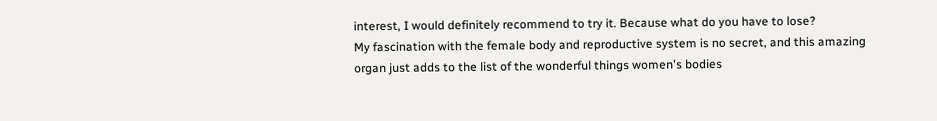interest, I would definitely recommend to try it. Because what do you have to lose?
My fascination with the female body and reproductive system is no secret, and this amazing organ just adds to the list of the wonderful things women's bodies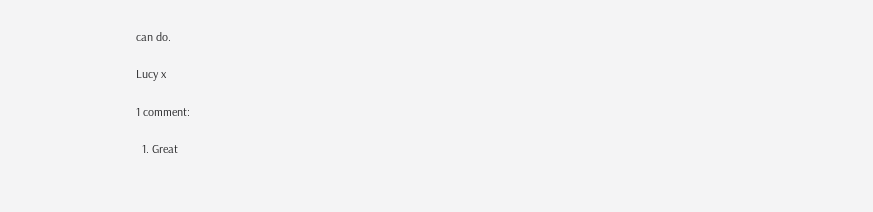can do.

Lucy x

1 comment:

  1. Great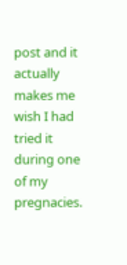post and it actually makes me wish I had tried it during one of my pregnacies.